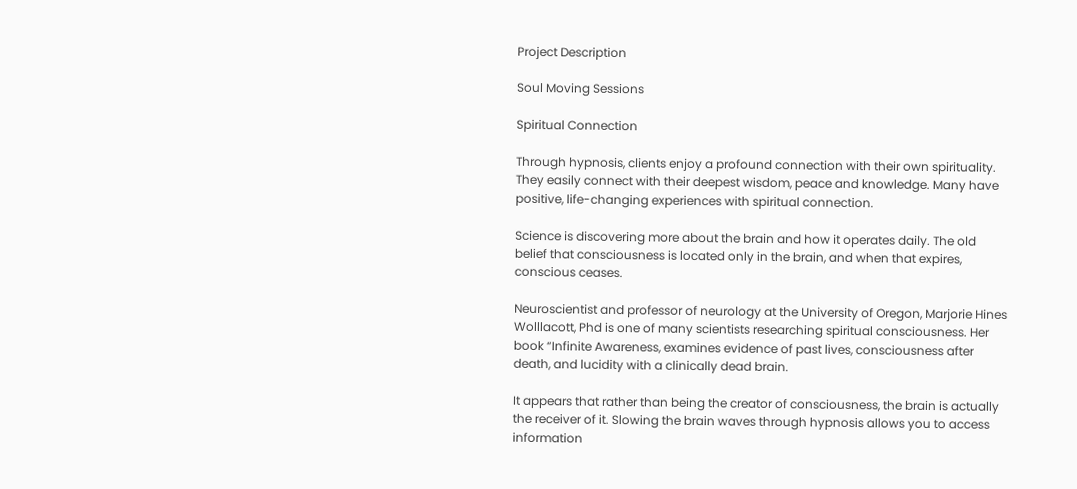Project Description

Soul Moving Sessions

Spiritual Connection

Through hypnosis, clients enjoy a profound connection with their own spirituality. They easily connect with their deepest wisdom, peace and knowledge. Many have positive, life-changing experiences with spiritual connection.

Science is discovering more about the brain and how it operates daily. The old belief that consciousness is located only in the brain, and when that expires, conscious ceases.

Neuroscientist and professor of neurology at the University of Oregon, Marjorie Hines Wolllacott, Phd is one of many scientists researching spiritual consciousness. Her book “Infinite Awareness, examines evidence of past lives, consciousness after death, and lucidity with a clinically dead brain.

It appears that rather than being the creator of consciousness, the brain is actually the receiver of it. Slowing the brain waves through hypnosis allows you to access information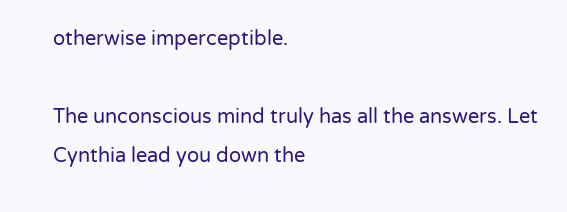otherwise imperceptible.

The unconscious mind truly has all the answers. Let Cynthia lead you down the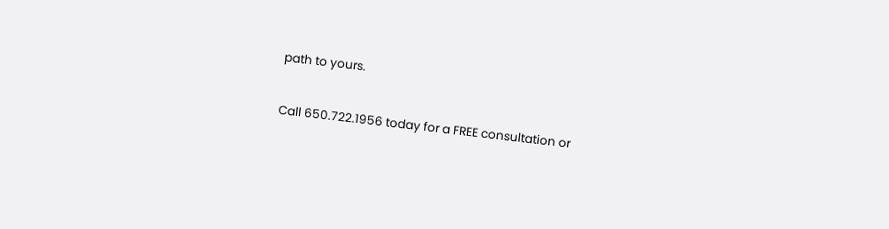path to yours.

Call 650.722.1956 today for a FREE consultation or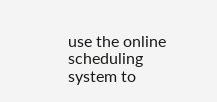use the online scheduling system to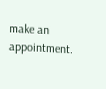make an appointment.